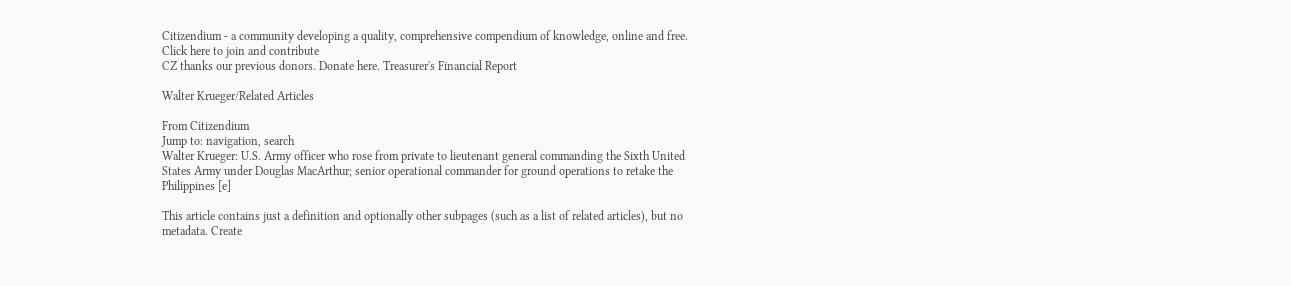Citizendium - a community developing a quality, comprehensive compendium of knowledge, online and free.
Click here to join and contribute
CZ thanks our previous donors. Donate here. Treasurer's Financial Report

Walter Krueger/Related Articles

From Citizendium
Jump to: navigation, search
Walter Krueger: U.S. Army officer who rose from private to lieutenant general commanding the Sixth United States Army under Douglas MacArthur; senior operational commander for ground operations to retake the Philippines [e]

This article contains just a definition and optionally other subpages (such as a list of related articles), but no metadata. Create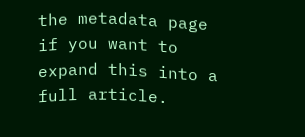the metadata page if you want to expand this into a full article.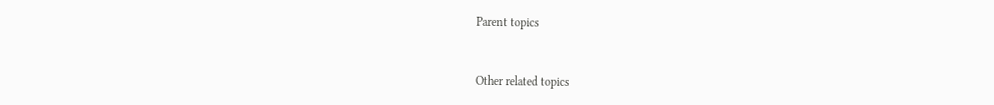Parent topics


Other related topics